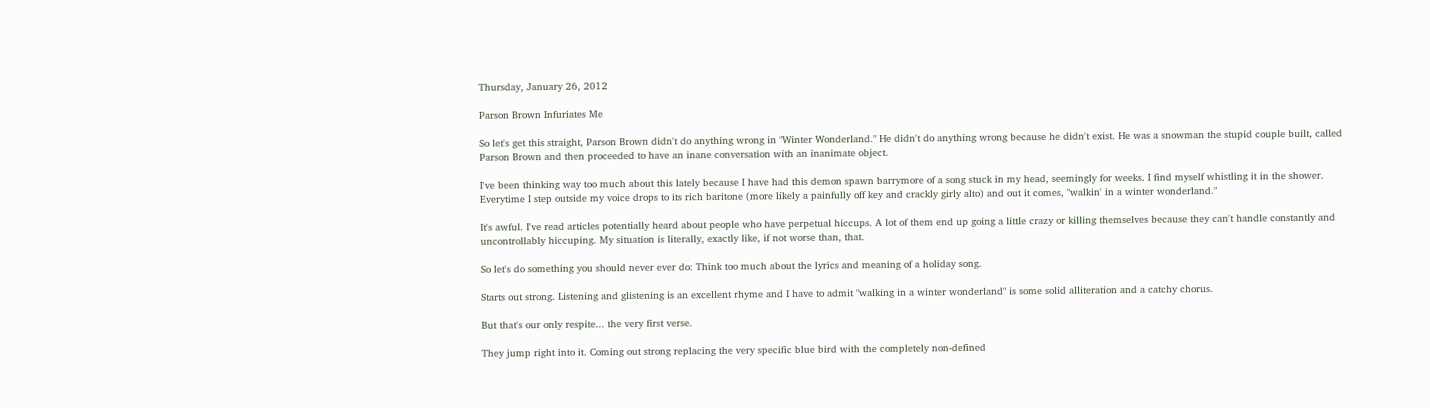Thursday, January 26, 2012

Parson Brown Infuriates Me

So let's get this straight, Parson Brown didn't do anything wrong in "Winter Wonderland." He didn't do anything wrong because he didn't exist. He was a snowman the stupid couple built, called Parson Brown and then proceeded to have an inane conversation with an inanimate object.

I've been thinking way too much about this lately because I have had this demon spawn barrymore of a song stuck in my head, seemingly for weeks. I find myself whistling it in the shower. Everytime I step outside my voice drops to its rich baritone (more likely a painfully off key and crackly girly alto) and out it comes, "walkin' in a winter wonderland."

It's awful. I've read articles potentially heard about people who have perpetual hiccups. A lot of them end up going a little crazy or killing themselves because they can't handle constantly and uncontrollably hiccuping. My situation is literally, exactly like, if not worse than, that.

So let's do something you should never ever do: Think too much about the lyrics and meaning of a holiday song.

Starts out strong. Listening and glistening is an excellent rhyme and I have to admit "walking in a winter wonderland" is some solid alliteration and a catchy chorus.

But that's our only respite... the very first verse.

They jump right into it. Coming out strong replacing the very specific blue bird with the completely non-defined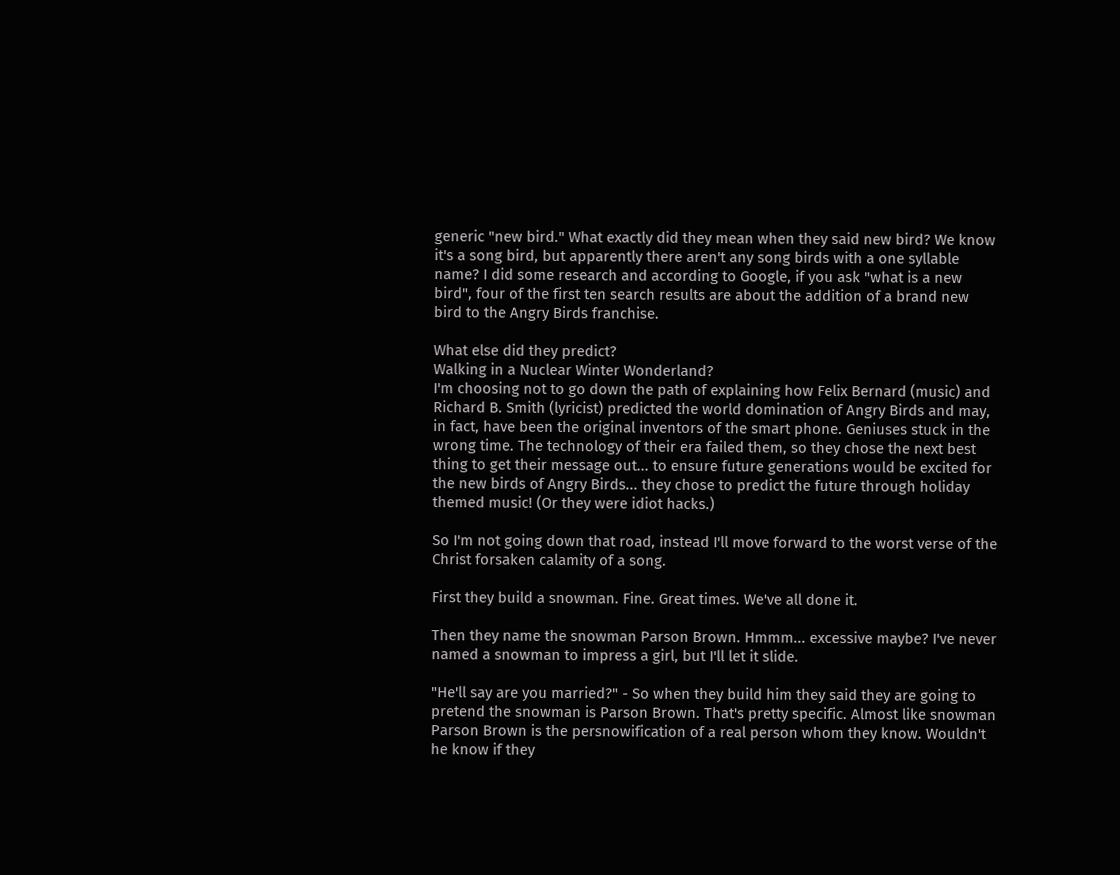generic "new bird." What exactly did they mean when they said new bird? We know it's a song bird, but apparently there aren't any song birds with a one syllable name? I did some research and according to Google, if you ask "what is a new bird", four of the first ten search results are about the addition of a brand new bird to the Angry Birds franchise.

What else did they predict?
Walking in a Nuclear Winter Wonderland?
I'm choosing not to go down the path of explaining how Felix Bernard (music) and Richard B. Smith (lyricist) predicted the world domination of Angry Birds and may, in fact, have been the original inventors of the smart phone. Geniuses stuck in the wrong time. The technology of their era failed them, so they chose the next best thing to get their message out... to ensure future generations would be excited for the new birds of Angry Birds... they chose to predict the future through holiday themed music! (Or they were idiot hacks.)

So I'm not going down that road, instead I'll move forward to the worst verse of the Christ forsaken calamity of a song.

First they build a snowman. Fine. Great times. We've all done it.

Then they name the snowman Parson Brown. Hmmm... excessive maybe? I've never named a snowman to impress a girl, but I'll let it slide.

"He'll say are you married?" - So when they build him they said they are going to pretend the snowman is Parson Brown. That's pretty specific. Almost like snowman Parson Brown is the persnowification of a real person whom they know. Wouldn't he know if they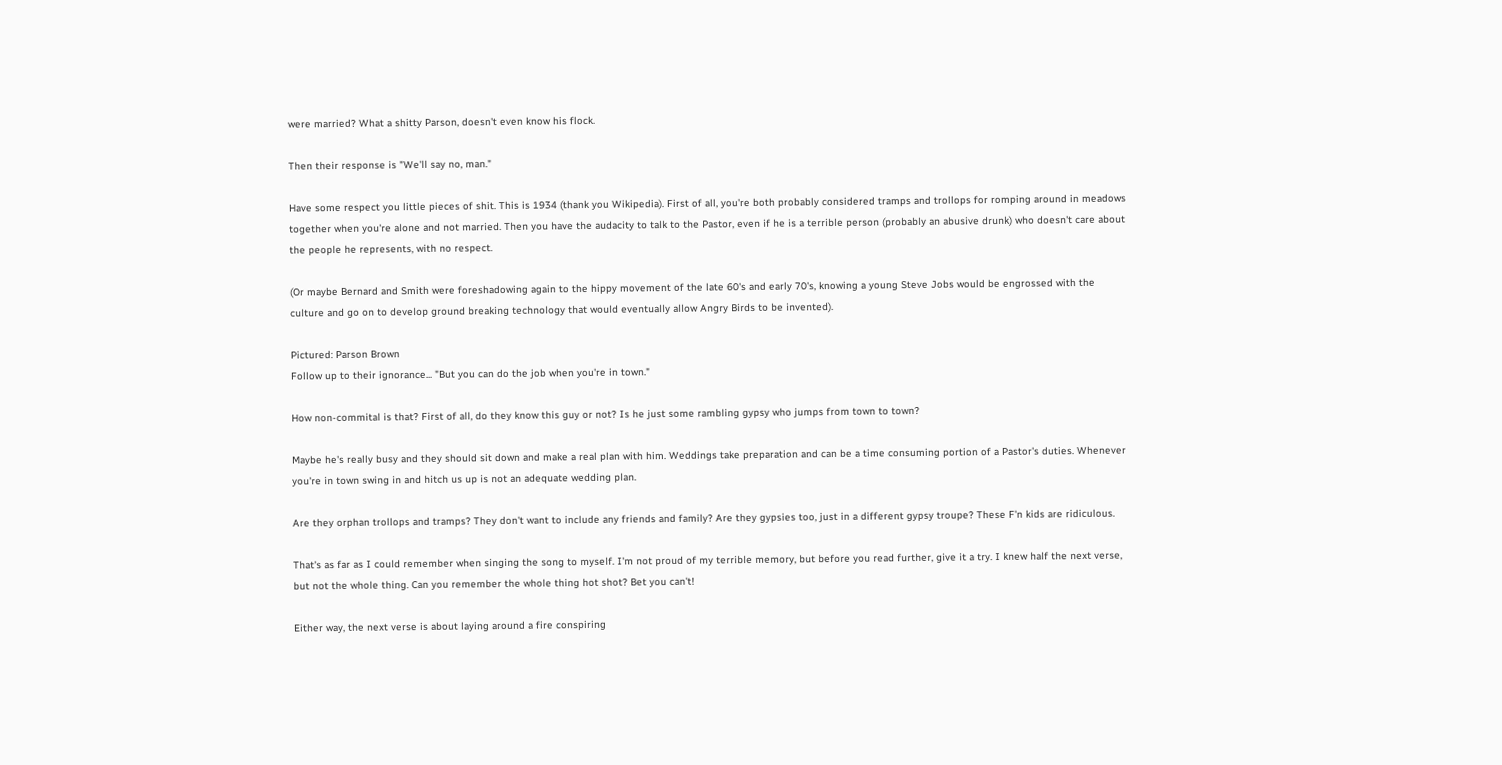were married? What a shitty Parson, doesn't even know his flock.

Then their response is "We'll say no, man."

Have some respect you little pieces of shit. This is 1934 (thank you Wikipedia). First of all, you're both probably considered tramps and trollops for romping around in meadows together when you're alone and not married. Then you have the audacity to talk to the Pastor, even if he is a terrible person (probably an abusive drunk) who doesn't care about the people he represents, with no respect.

(Or maybe Bernard and Smith were foreshadowing again to the hippy movement of the late 60's and early 70's, knowing a young Steve Jobs would be engrossed with the culture and go on to develop ground breaking technology that would eventually allow Angry Birds to be invented).

Pictured: Parson Brown
Follow up to their ignorance... "But you can do the job when you're in town."

How non-commital is that? First of all, do they know this guy or not? Is he just some rambling gypsy who jumps from town to town?

Maybe he's really busy and they should sit down and make a real plan with him. Weddings take preparation and can be a time consuming portion of a Pastor's duties. Whenever you're in town swing in and hitch us up is not an adequate wedding plan.

Are they orphan trollops and tramps? They don't want to include any friends and family? Are they gypsies too, just in a different gypsy troupe? These F'n kids are ridiculous.

That's as far as I could remember when singing the song to myself. I'm not proud of my terrible memory, but before you read further, give it a try. I knew half the next verse, but not the whole thing. Can you remember the whole thing hot shot? Bet you can't!

Either way, the next verse is about laying around a fire conspiring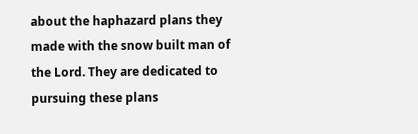about the haphazard plans they made with the snow built man of the Lord. They are dedicated to pursuing these plans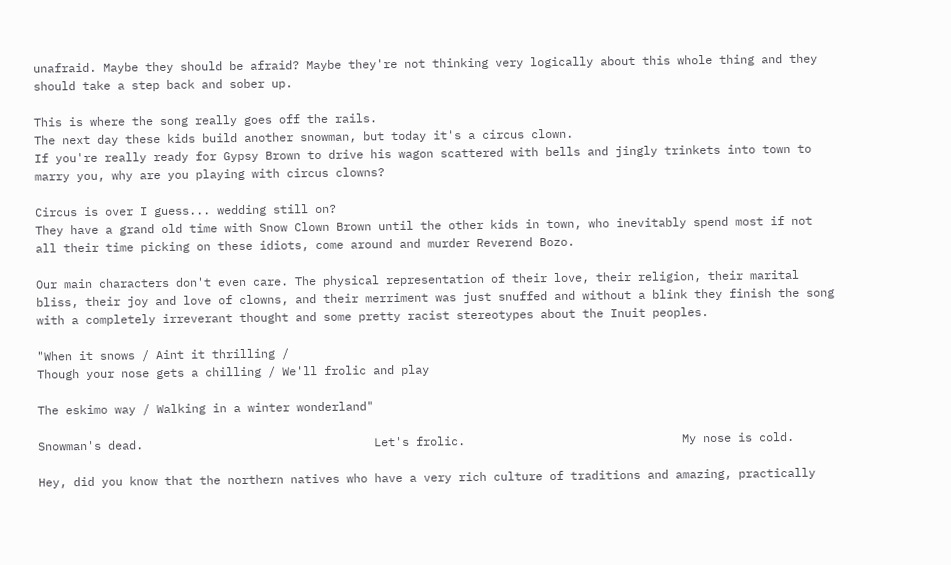unafraid. Maybe they should be afraid? Maybe they're not thinking very logically about this whole thing and they should take a step back and sober up.

This is where the song really goes off the rails.
The next day these kids build another snowman, but today it's a circus clown.
If you're really ready for Gypsy Brown to drive his wagon scattered with bells and jingly trinkets into town to marry you, why are you playing with circus clowns?

Circus is over I guess... wedding still on?
They have a grand old time with Snow Clown Brown until the other kids in town, who inevitably spend most if not all their time picking on these idiots, come around and murder Reverend Bozo.

Our main characters don't even care. The physical representation of their love, their religion, their marital bliss, their joy and love of clowns, and their merriment was just snuffed and without a blink they finish the song with a completely irreverant thought and some pretty racist stereotypes about the Inuit peoples.

"When it snows / Aint it thrilling /
Though your nose gets a chilling / We'll frolic and play

The eskimo way / Walking in a winter wonderland"

Snowman's dead.                                 Let's frolic.                               My nose is cold.

Hey, did you know that the northern natives who have a very rich culture of traditions and amazing, practically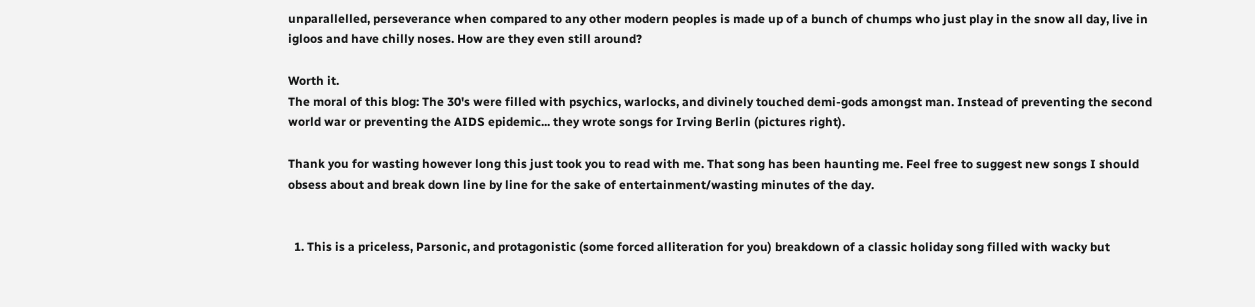unparallelled, perseverance when compared to any other modern peoples is made up of a bunch of chumps who just play in the snow all day, live in igloos and have chilly noses. How are they even still around?

Worth it.
The moral of this blog: The 30's were filled with psychics, warlocks, and divinely touched demi-gods amongst man. Instead of preventing the second world war or preventing the AIDS epidemic... they wrote songs for Irving Berlin (pictures right).

Thank you for wasting however long this just took you to read with me. That song has been haunting me. Feel free to suggest new songs I should obsess about and break down line by line for the sake of entertainment/wasting minutes of the day.


  1. This is a priceless, Parsonic, and protagonistic (some forced alliteration for you) breakdown of a classic holiday song filled with wacky but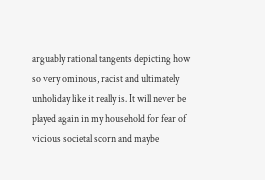arguably rational tangents depicting how so very ominous, racist and ultimately unholiday like it really is. It will never be played again in my household for fear of vicious societal scorn and maybe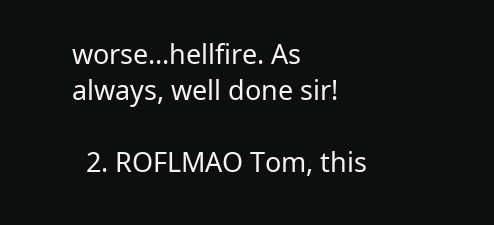worse...hellfire. As always, well done sir!

  2. ROFLMAO Tom, this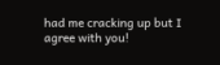had me cracking up but I agree with you!